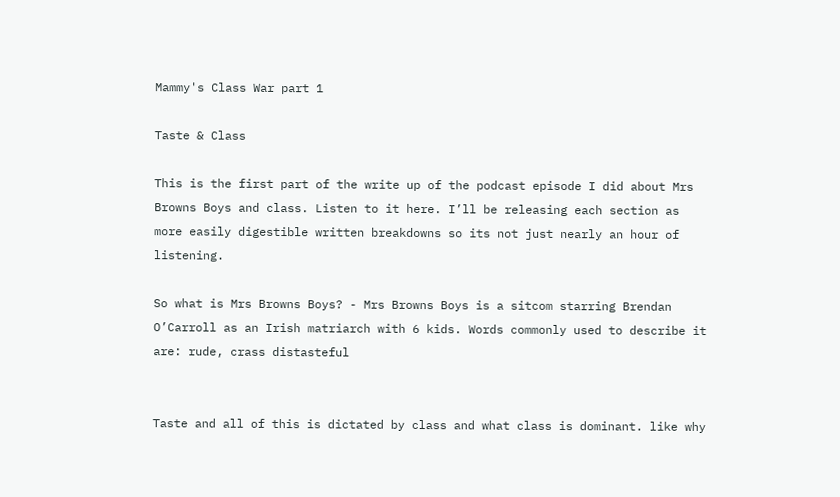Mammy's Class War part 1

Taste & Class

This is the first part of the write up of the podcast episode I did about Mrs Browns Boys and class. Listen to it here. I’ll be releasing each section as more easily digestible written breakdowns so its not just nearly an hour of listening.

So what is Mrs Browns Boys? - Mrs Browns Boys is a sitcom starring Brendan O’Carroll as an Irish matriarch with 6 kids. Words commonly used to describe it are: rude, crass distasteful


Taste and all of this is dictated by class and what class is dominant. like why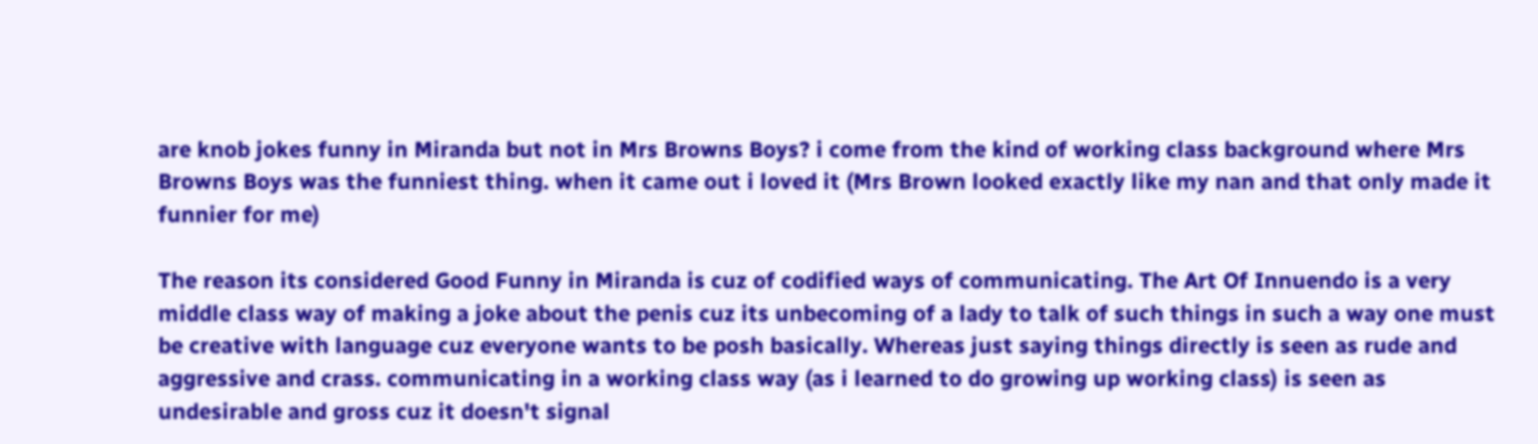are knob jokes funny in Miranda but not in Mrs Browns Boys? i come from the kind of working class background where Mrs Browns Boys was the funniest thing. when it came out i loved it (Mrs Brown looked exactly like my nan and that only made it funnier for me)

The reason its considered Good Funny in Miranda is cuz of codified ways of communicating. The Art Of Innuendo is a very middle class way of making a joke about the penis cuz its unbecoming of a lady to talk of such things in such a way one must be creative with language cuz everyone wants to be posh basically. Whereas just saying things directly is seen as rude and aggressive and crass. communicating in a working class way (as i learned to do growing up working class) is seen as undesirable and gross cuz it doesn't signal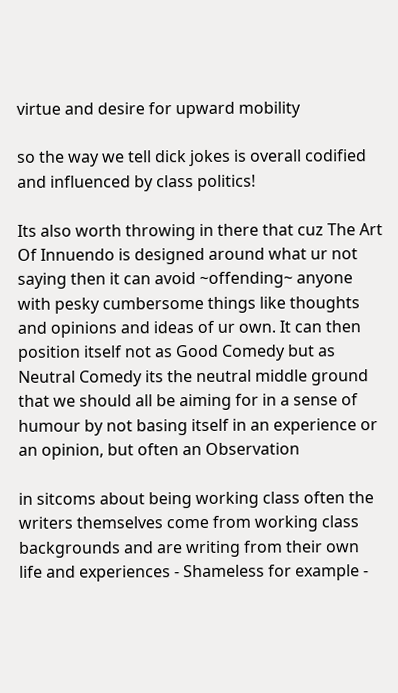virtue and desire for upward mobility

so the way we tell dick jokes is overall codified and influenced by class politics!

Its also worth throwing in there that cuz The Art Of Innuendo is designed around what ur not saying then it can avoid ~offending~ anyone with pesky cumbersome things like thoughts and opinions and ideas of ur own. It can then position itself not as Good Comedy but as Neutral Comedy its the neutral middle ground that we should all be aiming for in a sense of humour by not basing itself in an experience or an opinion, but often an Observation

in sitcoms about being working class often the writers themselves come from working class backgrounds and are writing from their own life and experiences - Shameless for example -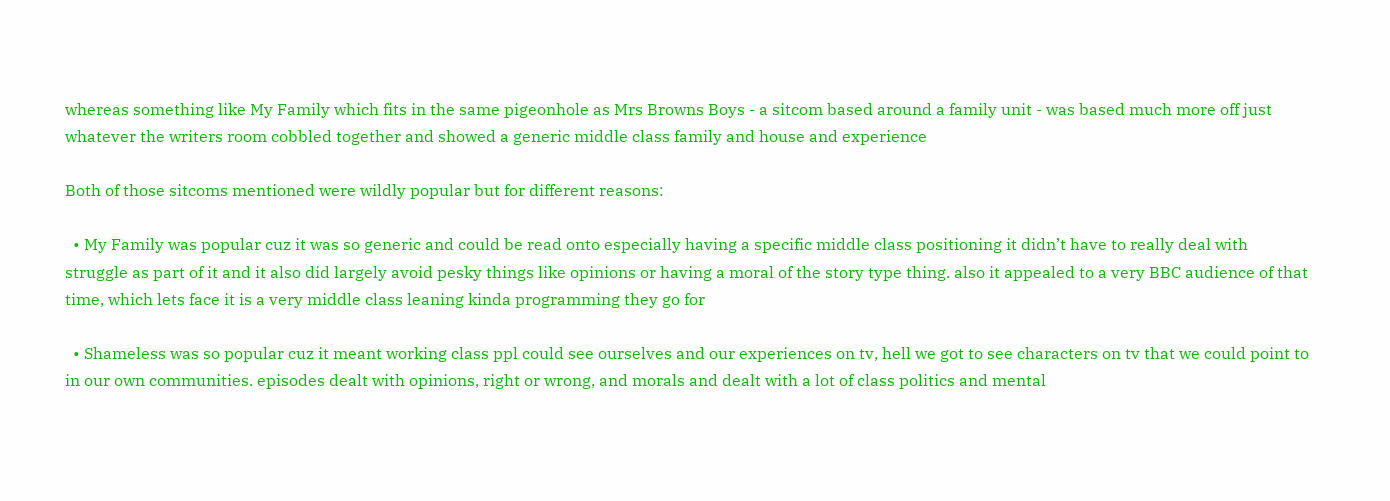whereas something like My Family which fits in the same pigeonhole as Mrs Browns Boys - a sitcom based around a family unit - was based much more off just whatever the writers room cobbled together and showed a generic middle class family and house and experience

Both of those sitcoms mentioned were wildly popular but for different reasons:

  • My Family was popular cuz it was so generic and could be read onto especially having a specific middle class positioning it didn’t have to really deal with struggle as part of it and it also did largely avoid pesky things like opinions or having a moral of the story type thing. also it appealed to a very BBC audience of that time, which lets face it is a very middle class leaning kinda programming they go for

  • Shameless was so popular cuz it meant working class ppl could see ourselves and our experiences on tv, hell we got to see characters on tv that we could point to in our own communities. episodes dealt with opinions, right or wrong, and morals and dealt with a lot of class politics and mental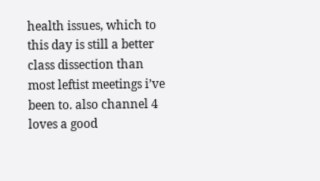health issues, which to this day is still a better class dissection than most leftist meetings i’ve been to. also channel 4 loves a good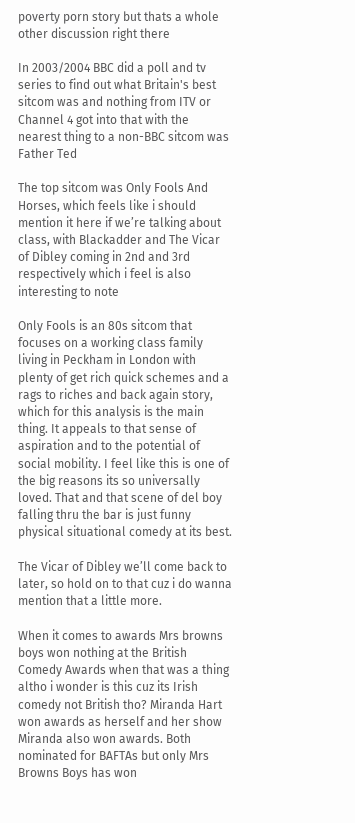poverty porn story but thats a whole other discussion right there

In 2003/2004 BBC did a poll and tv series to find out what Britain's best sitcom was and nothing from ITV or Channel 4 got into that with the nearest thing to a non-BBC sitcom was Father Ted

The top sitcom was Only Fools And Horses, which feels like i should mention it here if we’re talking about class, with Blackadder and The Vicar of Dibley coming in 2nd and 3rd respectively which i feel is also interesting to note

Only Fools is an 80s sitcom that focuses on a working class family living in Peckham in London with plenty of get rich quick schemes and a rags to riches and back again story, which for this analysis is the main thing. It appeals to that sense of aspiration and to the potential of social mobility. I feel like this is one of the big reasons its so universally loved. That and that scene of del boy falling thru the bar is just funny physical situational comedy at its best.

The Vicar of Dibley we’ll come back to later, so hold on to that cuz i do wanna mention that a little more.

When it comes to awards Mrs browns boys won nothing at the British Comedy Awards when that was a thing altho i wonder is this cuz its Irish comedy not British tho? Miranda Hart won awards as herself and her show Miranda also won awards. Both nominated for BAFTAs but only Mrs Browns Boys has won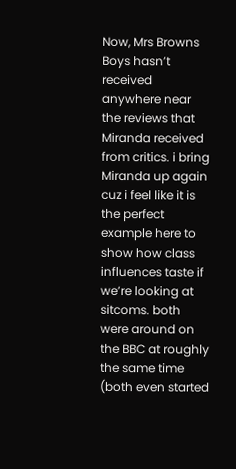Now, Mrs Browns Boys hasn’t received anywhere near the reviews that Miranda received from critics. i bring Miranda up again cuz i feel like it is the perfect example here to show how class influences taste if we’re looking at sitcoms. both were around on the BBC at roughly the same time (both even started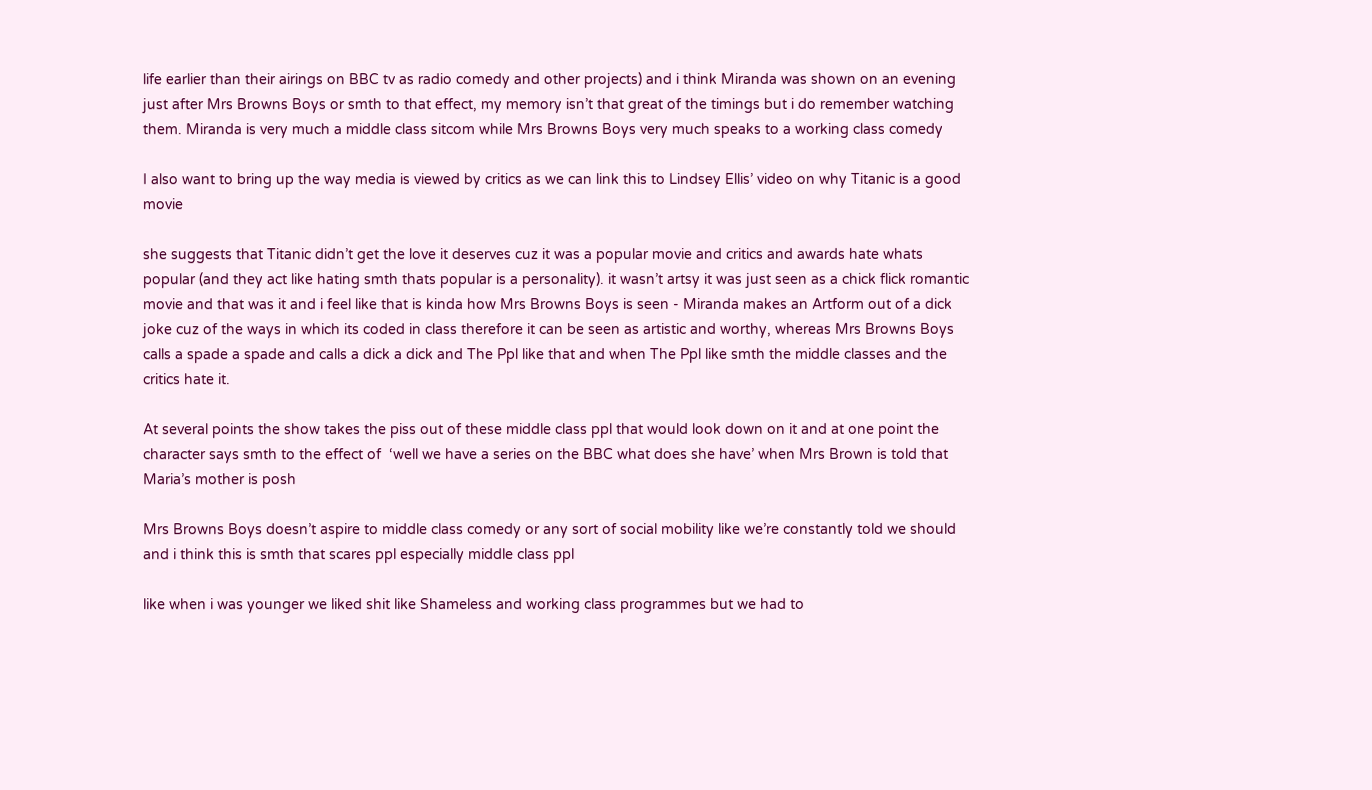life earlier than their airings on BBC tv as radio comedy and other projects) and i think Miranda was shown on an evening just after Mrs Browns Boys or smth to that effect, my memory isn’t that great of the timings but i do remember watching them. Miranda is very much a middle class sitcom while Mrs Browns Boys very much speaks to a working class comedy

I also want to bring up the way media is viewed by critics as we can link this to Lindsey Ellis’ video on why Titanic is a good movie

she suggests that Titanic didn’t get the love it deserves cuz it was a popular movie and critics and awards hate whats popular (and they act like hating smth thats popular is a personality). it wasn’t artsy it was just seen as a chick flick romantic movie and that was it and i feel like that is kinda how Mrs Browns Boys is seen - Miranda makes an Artform out of a dick joke cuz of the ways in which its coded in class therefore it can be seen as artistic and worthy, whereas Mrs Browns Boys calls a spade a spade and calls a dick a dick and The Ppl like that and when The Ppl like smth the middle classes and the critics hate it.

At several points the show takes the piss out of these middle class ppl that would look down on it and at one point the character says smth to the effect of  ‘well we have a series on the BBC what does she have’ when Mrs Brown is told that Maria’s mother is posh

Mrs Browns Boys doesn’t aspire to middle class comedy or any sort of social mobility like we’re constantly told we should and i think this is smth that scares ppl especially middle class ppl

like when i was younger we liked shit like Shameless and working class programmes but we had to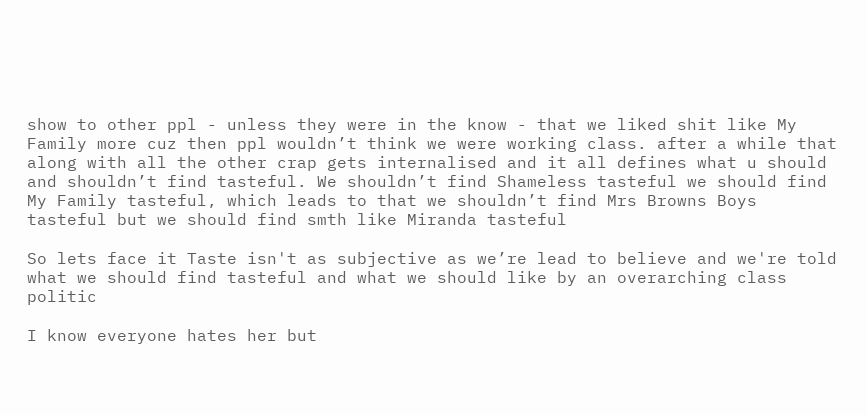show to other ppl - unless they were in the know - that we liked shit like My Family more cuz then ppl wouldn’t think we were working class. after a while that along with all the other crap gets internalised and it all defines what u should and shouldn’t find tasteful. We shouldn’t find Shameless tasteful we should find My Family tasteful, which leads to that we shouldn’t find Mrs Browns Boys tasteful but we should find smth like Miranda tasteful

So lets face it Taste isn't as subjective as we’re lead to believe and we're told what we should find tasteful and what we should like by an overarching class politic

I know everyone hates her but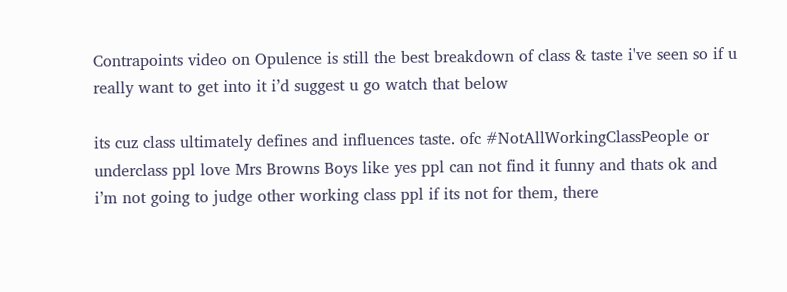Contrapoints video on Opulence is still the best breakdown of class & taste i've seen so if u really want to get into it i’d suggest u go watch that below

its cuz class ultimately defines and influences taste. ofc #NotAllWorkingClassPeople or underclass ppl love Mrs Browns Boys like yes ppl can not find it funny and thats ok and i’m not going to judge other working class ppl if its not for them, there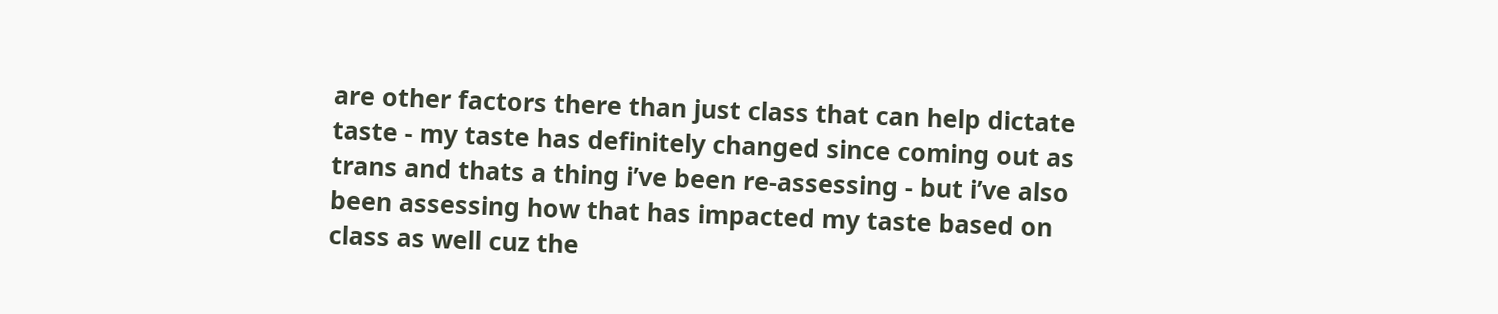are other factors there than just class that can help dictate taste - my taste has definitely changed since coming out as trans and thats a thing i’ve been re-assessing - but i’ve also been assessing how that has impacted my taste based on class as well cuz the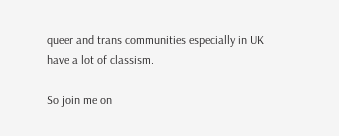queer and trans communities especially in UK have a lot of classism.

So join me on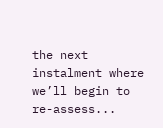the next instalment where we’ll begin to re-assess...